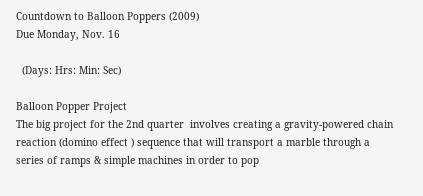Countdown to Balloon Poppers (2009)
Due Monday, Nov. 16

  (Days: Hrs: Min: Sec)

Balloon Popper Project
The big project for the 2nd quarter  involves creating a gravity-powered chain reaction (domino effect ) sequence that will transport a marble through a series of ramps & simple machines in order to pop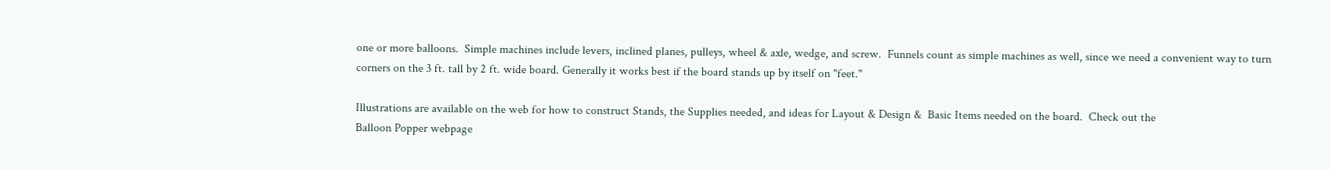one or more balloons.  Simple machines include levers, inclined planes, pulleys, wheel & axle, wedge, and screw.  Funnels count as simple machines as well, since we need a convenient way to turn corners on the 3 ft. tall by 2 ft. wide board. Generally it works best if the board stands up by itself on "feet."

Illustrations are available on the web for how to construct Stands, the Supplies needed, and ideas for Layout & Design &  Basic Items needed on the board.  Check out the
Balloon Popper webpage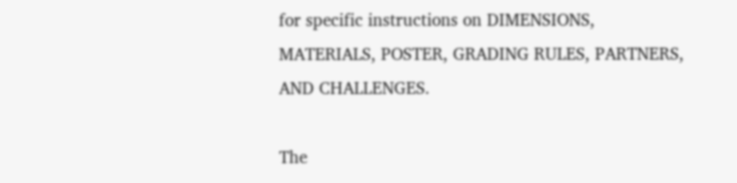for specific instructions on DIMENSIONS, MATERIALS, POSTER, GRADING RULES, PARTNERS, AND CHALLENGES.

The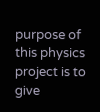purpose of this physics project is to give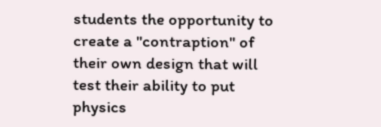students the opportunity to create a "contraption" of their own design that will test their ability to put physics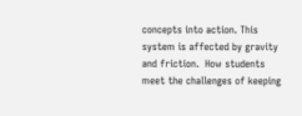concepts into action. This system is affected by gravity and friction.  How students meet the challenges of keeping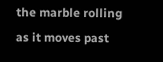the marble rolling as it moves past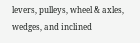levers, pulleys, wheel & axles, wedges, and inclined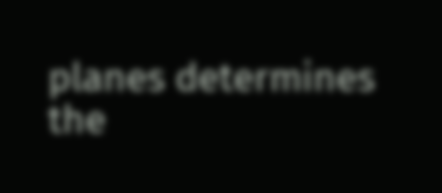planes determines the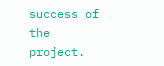success of the project.